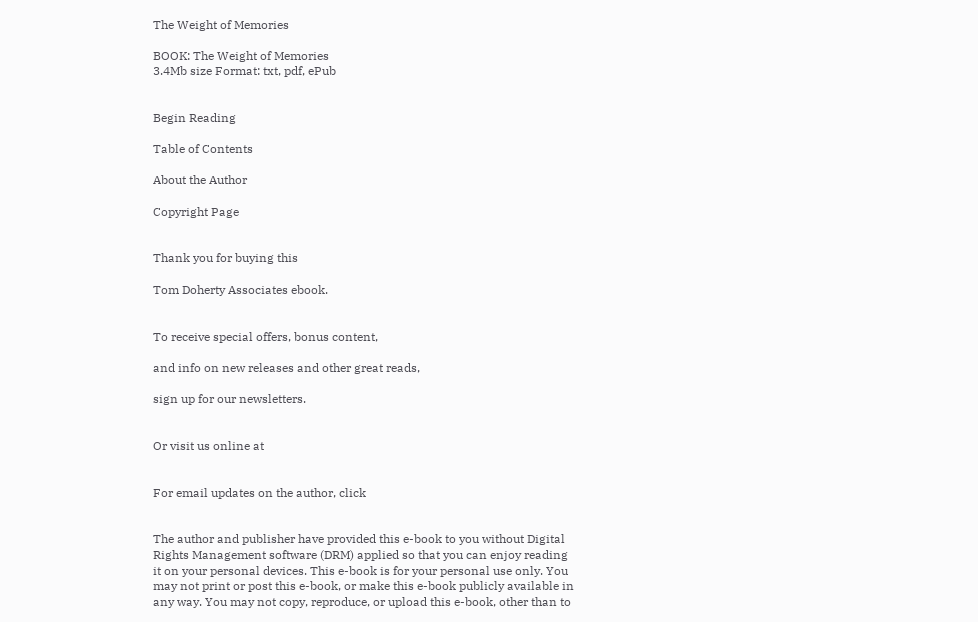The Weight of Memories

BOOK: The Weight of Memories
3.4Mb size Format: txt, pdf, ePub


Begin Reading

Table of Contents

About the Author

Copyright Page


Thank you for buying this

Tom Doherty Associates ebook.


To receive special offers, bonus content,

and info on new releases and other great reads,

sign up for our newsletters.


Or visit us online at


For email updates on the author, click


The author and publisher have provided this e-book to you without Digital Rights Management software (DRM) applied so that you can enjoy reading it on your personal devices. This e-book is for your personal use only. You may not print or post this e-book, or make this e-book publicly available in any way. You may not copy, reproduce, or upload this e-book, other than to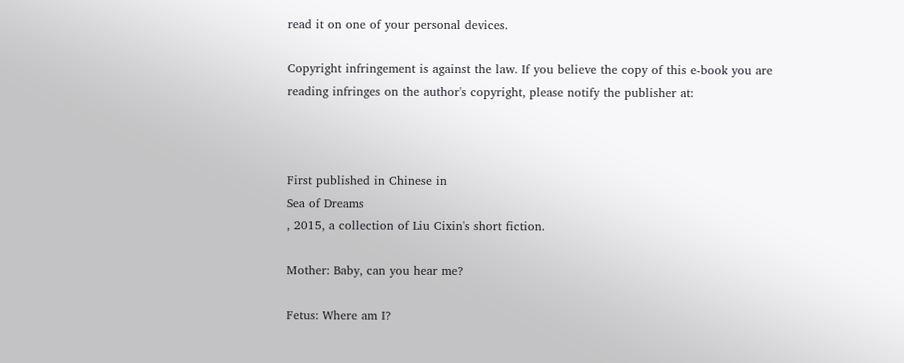read it on one of your personal devices.

Copyright infringement is against the law. If you believe the copy of this e-book you are reading infringes on the author's copyright, please notify the publisher at:



First published in Chinese in
Sea of Dreams
, 2015, a collection of Liu Cixin's short fiction.

Mother: Baby, can you hear me?

Fetus: Where am I?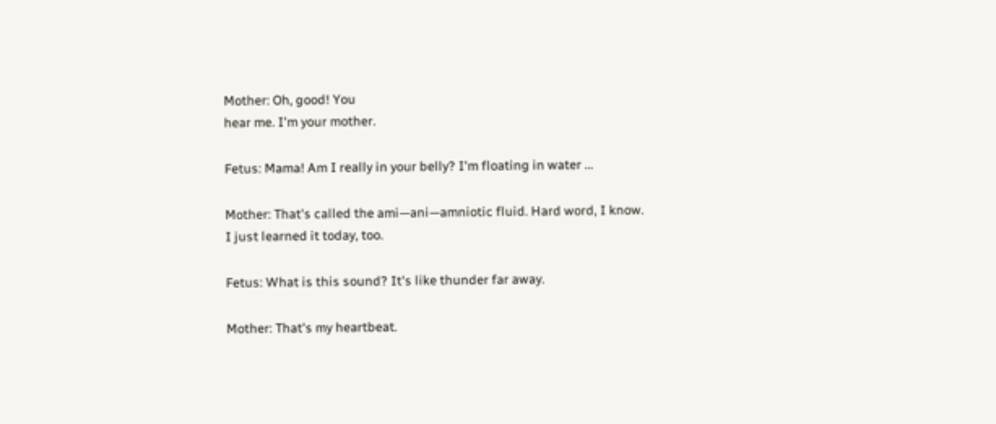Mother: Oh, good! You
hear me. I'm your mother.

Fetus: Mama! Am I really in your belly? I'm floating in water …

Mother: That's called the ami—ani—amniotic fluid. Hard word, I know. I just learned it today, too.

Fetus: What is this sound? It's like thunder far away.

Mother: That's my heartbeat.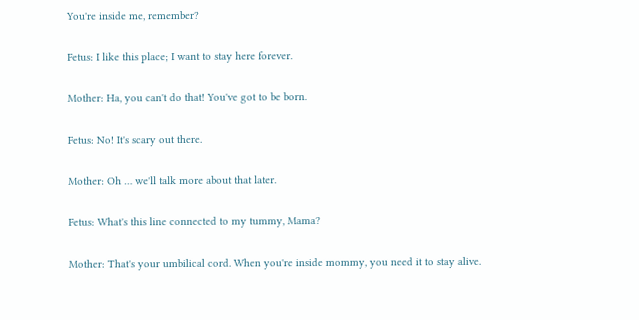You're inside me, remember?

Fetus: I like this place; I want to stay here forever.

Mother: Ha, you can't do that! You've got to be born.

Fetus: No! It's scary out there.

Mother: Oh … we'll talk more about that later.

Fetus: What's this line connected to my tummy, Mama?

Mother: That's your umbilical cord. When you're inside mommy, you need it to stay alive.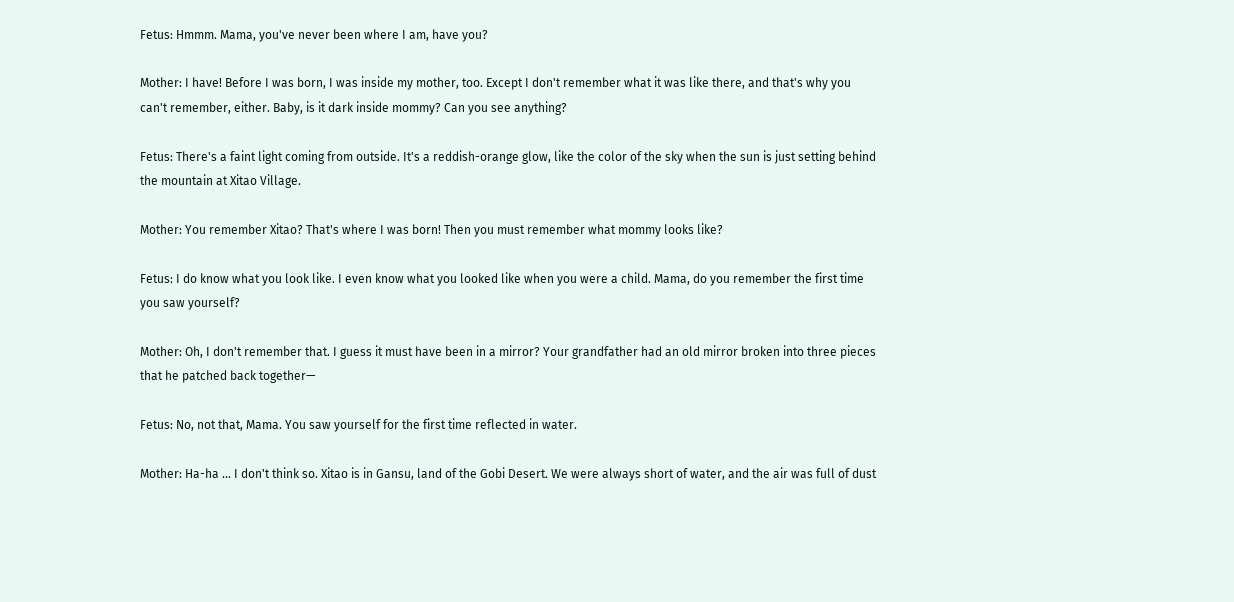Fetus: Hmmm. Mama, you've never been where I am, have you?

Mother: I have! Before I was born, I was inside my mother, too. Except I don't remember what it was like there, and that's why you can't remember, either. Baby, is it dark inside mommy? Can you see anything?

Fetus: There's a faint light coming from outside. It's a reddish-orange glow, like the color of the sky when the sun is just setting behind the mountain at Xitao Village.

Mother: You remember Xitao? That's where I was born! Then you must remember what mommy looks like?

Fetus: I do know what you look like. I even know what you looked like when you were a child. Mama, do you remember the first time you saw yourself?

Mother: Oh, I don't remember that. I guess it must have been in a mirror? Your grandfather had an old mirror broken into three pieces that he patched back together—

Fetus: No, not that, Mama. You saw yourself for the first time reflected in water.

Mother: Ha-ha … I don't think so. Xitao is in Gansu, land of the Gobi Desert. We were always short of water, and the air was full of dust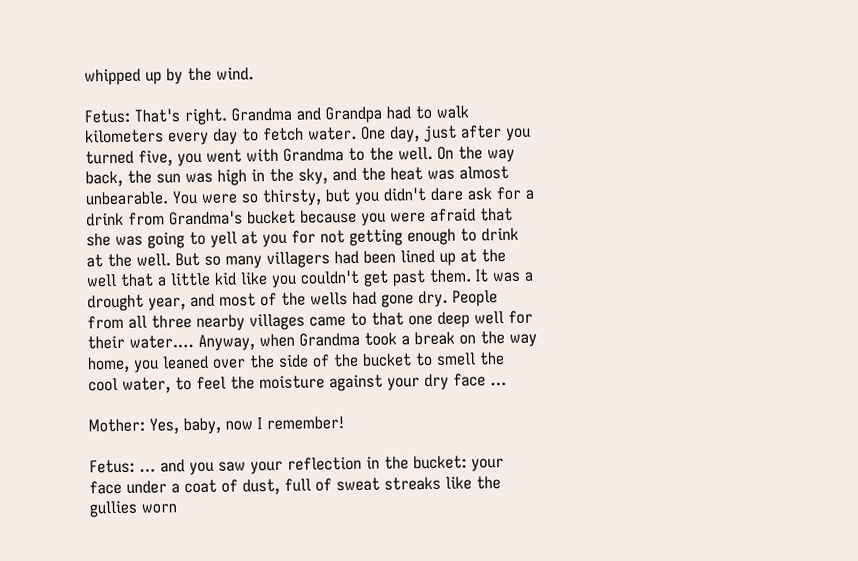whipped up by the wind.

Fetus: That's right. Grandma and Grandpa had to walk kilometers every day to fetch water. One day, just after you turned five, you went with Grandma to the well. On the way back, the sun was high in the sky, and the heat was almost unbearable. You were so thirsty, but you didn't dare ask for a drink from Grandma's bucket because you were afraid that she was going to yell at you for not getting enough to drink at the well. But so many villagers had been lined up at the well that a little kid like you couldn't get past them. It was a drought year, and most of the wells had gone dry. People from all three nearby villages came to that one deep well for their water.… Anyway, when Grandma took a break on the way home, you leaned over the side of the bucket to smell the cool water, to feel the moisture against your dry face …

Mother: Yes, baby, now I remember!

Fetus: … and you saw your reflection in the bucket: your face under a coat of dust, full of sweat streaks like the gullies worn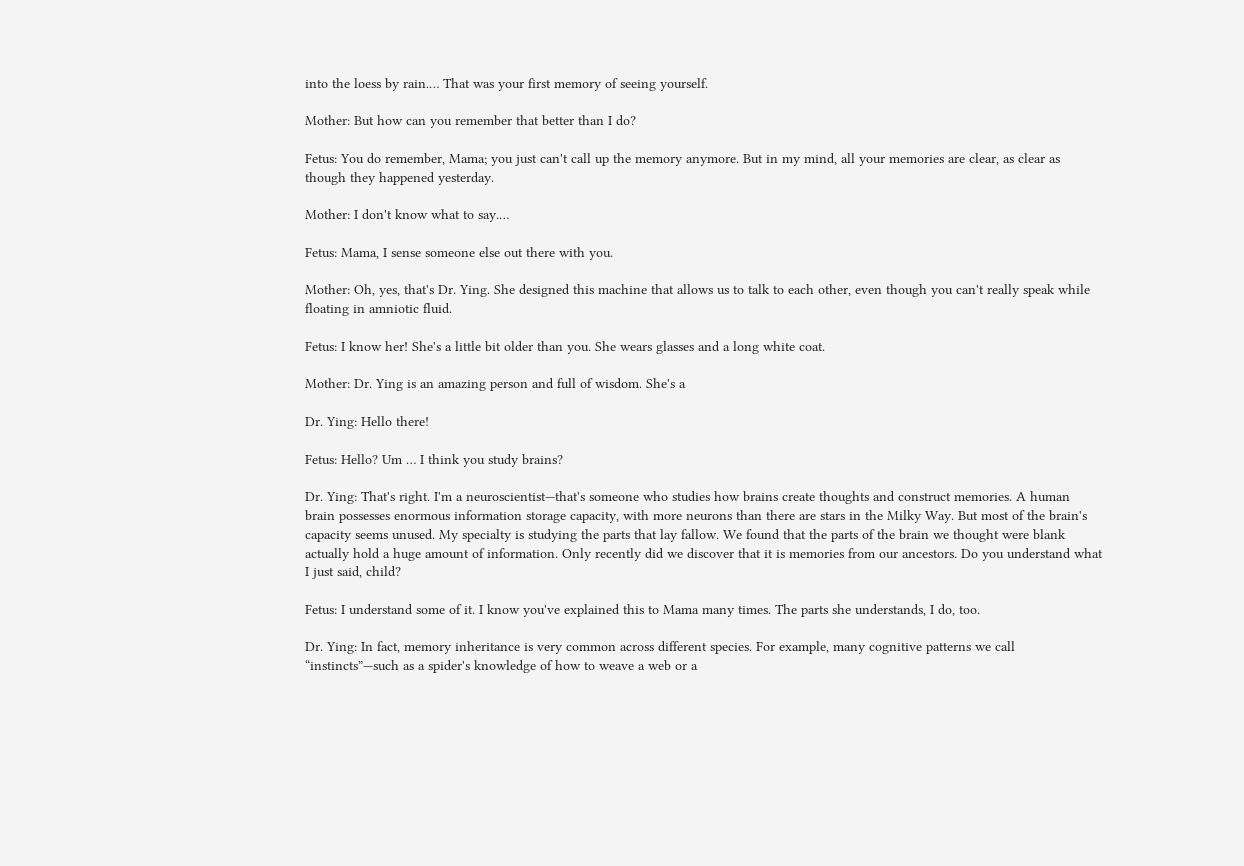into the loess by rain.… That was your first memory of seeing yourself.

Mother: But how can you remember that better than I do?

Fetus: You do remember, Mama; you just can't call up the memory anymore. But in my mind, all your memories are clear, as clear as though they happened yesterday.

Mother: I don't know what to say.…

Fetus: Mama, I sense someone else out there with you.

Mother: Oh, yes, that's Dr. Ying. She designed this machine that allows us to talk to each other, even though you can't really speak while floating in amniotic fluid.

Fetus: I know her! She's a little bit older than you. She wears glasses and a long white coat.

Mother: Dr. Ying is an amazing person and full of wisdom. She's a

Dr. Ying: Hello there!

Fetus: Hello? Um … I think you study brains?

Dr. Ying: That's right. I'm a neuroscientist—that's someone who studies how brains create thoughts and construct memories. A human brain possesses enormous information storage capacity, with more neurons than there are stars in the Milky Way. But most of the brain's capacity seems unused. My specialty is studying the parts that lay fallow. We found that the parts of the brain we thought were blank actually hold a huge amount of information. Only recently did we discover that it is memories from our ancestors. Do you understand what I just said, child?

Fetus: I understand some of it. I know you've explained this to Mama many times. The parts she understands, I do, too.

Dr. Ying: In fact, memory inheritance is very common across different species. For example, many cognitive patterns we call “instincts”—such as a spider's knowledge of how to weave a web or a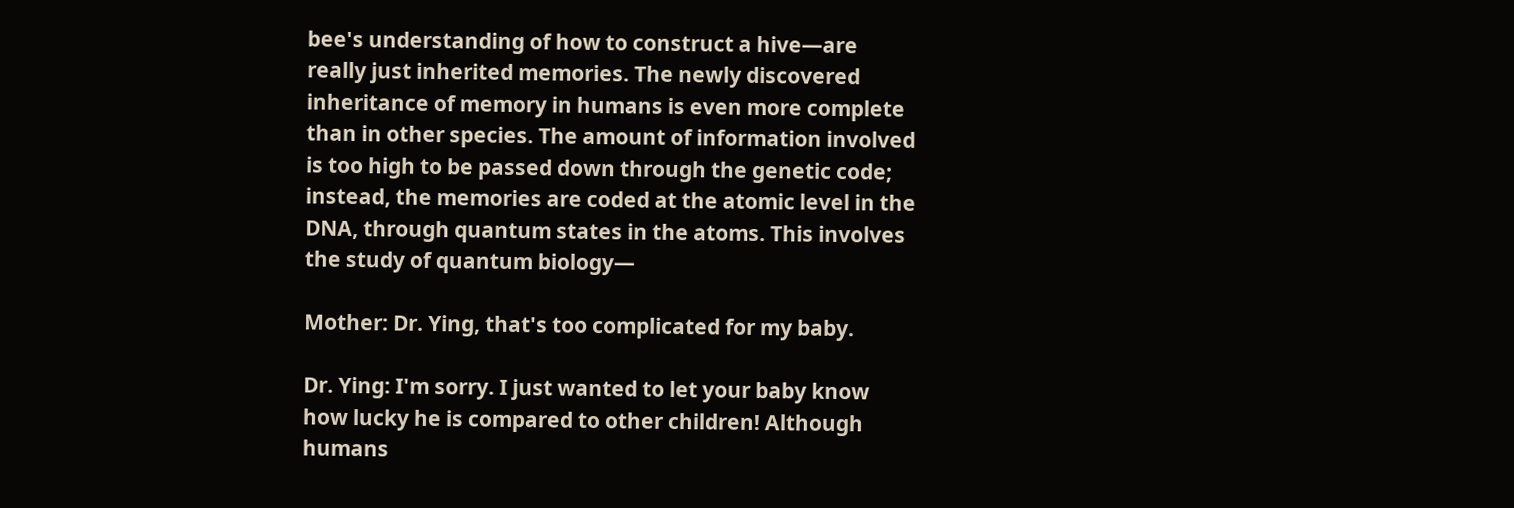bee's understanding of how to construct a hive—are really just inherited memories. The newly discovered inheritance of memory in humans is even more complete than in other species. The amount of information involved is too high to be passed down through the genetic code; instead, the memories are coded at the atomic level in the DNA, through quantum states in the atoms. This involves the study of quantum biology—

Mother: Dr. Ying, that's too complicated for my baby.

Dr. Ying: I'm sorry. I just wanted to let your baby know how lucky he is compared to other children! Although humans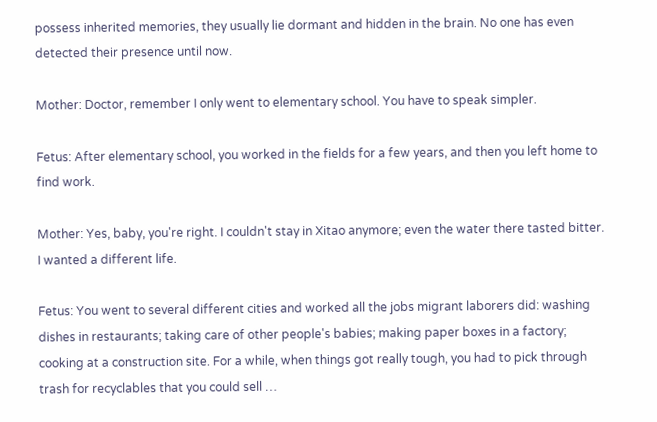possess inherited memories, they usually lie dormant and hidden in the brain. No one has even detected their presence until now.

Mother: Doctor, remember I only went to elementary school. You have to speak simpler.

Fetus: After elementary school, you worked in the fields for a few years, and then you left home to find work.

Mother: Yes, baby, you're right. I couldn't stay in Xitao anymore; even the water there tasted bitter. I wanted a different life.

Fetus: You went to several different cities and worked all the jobs migrant laborers did: washing dishes in restaurants; taking care of other people's babies; making paper boxes in a factory; cooking at a construction site. For a while, when things got really tough, you had to pick through trash for recyclables that you could sell …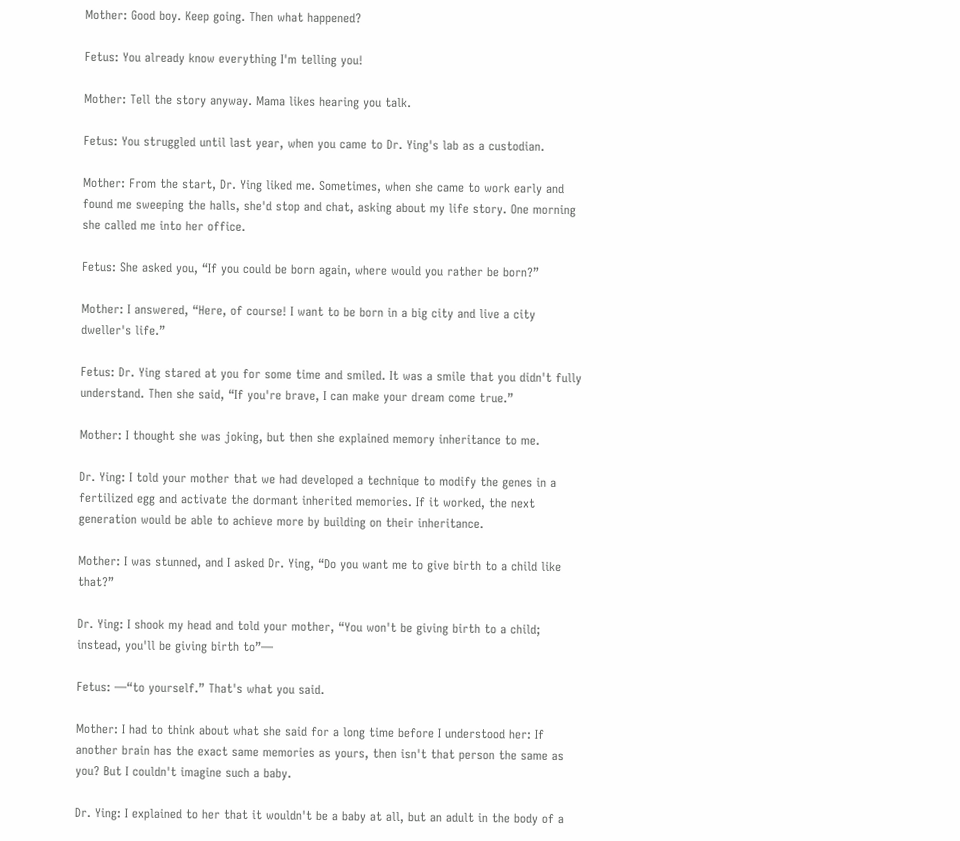Mother: Good boy. Keep going. Then what happened?

Fetus: You already know everything I'm telling you!

Mother: Tell the story anyway. Mama likes hearing you talk.

Fetus: You struggled until last year, when you came to Dr. Ying's lab as a custodian.

Mother: From the start, Dr. Ying liked me. Sometimes, when she came to work early and found me sweeping the halls, she'd stop and chat, asking about my life story. One morning she called me into her office.

Fetus: She asked you, “If you could be born again, where would you rather be born?”

Mother: I answered, “Here, of course! I want to be born in a big city and live a city dweller's life.”

Fetus: Dr. Ying stared at you for some time and smiled. It was a smile that you didn't fully understand. Then she said, “If you're brave, I can make your dream come true.”

Mother: I thought she was joking, but then she explained memory inheritance to me.

Dr. Ying: I told your mother that we had developed a technique to modify the genes in a fertilized egg and activate the dormant inherited memories. If it worked, the next generation would be able to achieve more by building on their inheritance.

Mother: I was stunned, and I asked Dr. Ying, “Do you want me to give birth to a child like that?”

Dr. Ying: I shook my head and told your mother, “You won't be giving birth to a child; instead, you'll be giving birth to”—

Fetus: —“to yourself.” That's what you said.

Mother: I had to think about what she said for a long time before I understood her: If another brain has the exact same memories as yours, then isn't that person the same as you? But I couldn't imagine such a baby.

Dr. Ying: I explained to her that it wouldn't be a baby at all, but an adult in the body of a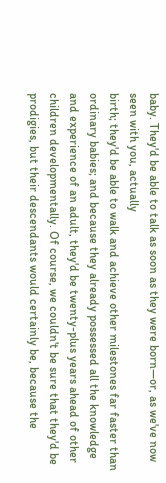baby. They'd be able to talk as soon as they were born—or, as we've now seen with you, actually
birth; they'd be able to walk and achieve other milestones far faster than ordinary babies; and because they already possessed all the knowledge and experience of an adult, they'd be twenty-plus years ahead of other children developmentally. Of course, we couldn't be sure that they'd be prodigies, but their descendants would certainly be, because the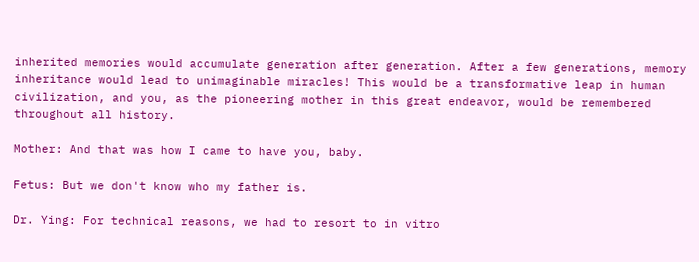inherited memories would accumulate generation after generation. After a few generations, memory inheritance would lead to unimaginable miracles! This would be a transformative leap in human civilization, and you, as the pioneering mother in this great endeavor, would be remembered throughout all history.

Mother: And that was how I came to have you, baby.

Fetus: But we don't know who my father is.

Dr. Ying: For technical reasons, we had to resort to in vitro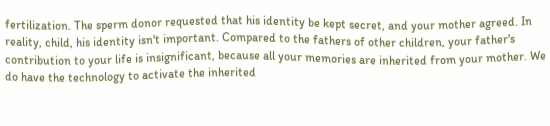fertilization. The sperm donor requested that his identity be kept secret, and your mother agreed. In reality, child, his identity isn't important. Compared to the fathers of other children, your father's contribution to your life is insignificant, because all your memories are inherited from your mother. We do have the technology to activate the inherited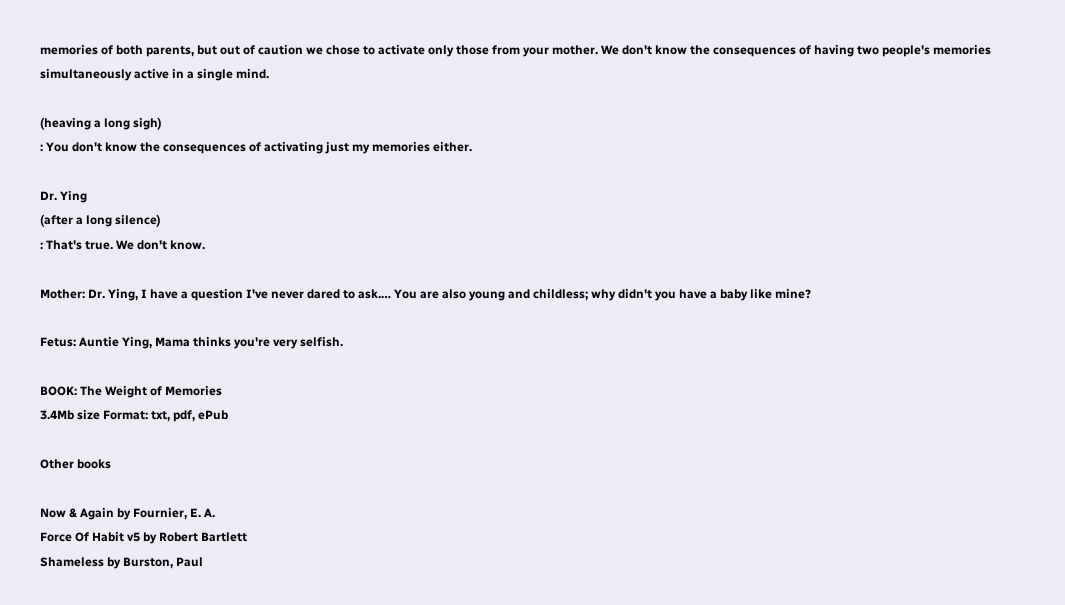memories of both parents, but out of caution we chose to activate only those from your mother. We don't know the consequences of having two people's memories simultaneously active in a single mind.

(heaving a long sigh)
: You don't know the consequences of activating just my memories either.

Dr. Ying
(after a long silence)
: That's true. We don't know.

Mother: Dr. Ying, I have a question I've never dared to ask.… You are also young and childless; why didn't you have a baby like mine?

Fetus: Auntie Ying, Mama thinks you're very selfish.

BOOK: The Weight of Memories
3.4Mb size Format: txt, pdf, ePub

Other books

Now & Again by Fournier, E. A.
Force Of Habit v5 by Robert Bartlett
Shameless by Burston, Paul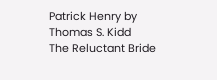Patrick Henry by Thomas S. Kidd
The Reluctant Bride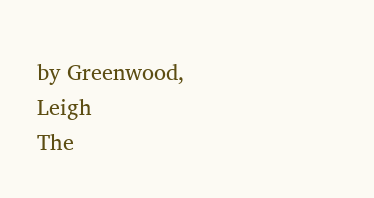by Greenwood, Leigh
The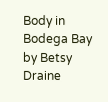Body in Bodega Bay by Betsy Draine